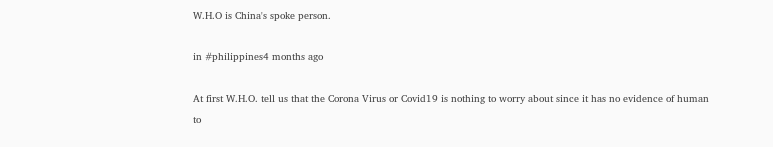W.H.O is China's spoke person.

in #philippines4 months ago

At first W.H.O. tell us that the Corona Virus or Covid19 is nothing to worry about since it has no evidence of human to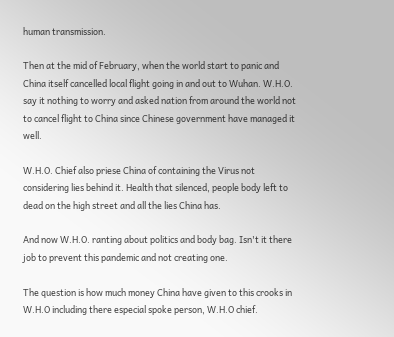human transmission.

Then at the mid of February, when the world start to panic and China itself cancelled local flight going in and out to Wuhan. W.H.O. say it nothing to worry and asked nation from around the world not to cancel flight to China since Chinese government have managed it well.

W.H.O. Chief also priese China of containing the Virus not considering lies behind it. Health that silenced, people body left to dead on the high street and all the lies China has.

And now W.H.O. ranting about politics and body bag. Isn't it there job to prevent this pandemic and not creating one.

The question is how much money China have given to this crooks in W.H.O including there especial spoke person, W.H.O chief.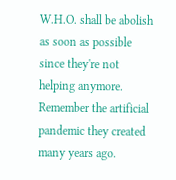W.H.O. shall be abolish as soon as possible since they're not helping anymore. Remember the artificial pandemic they created many years ago.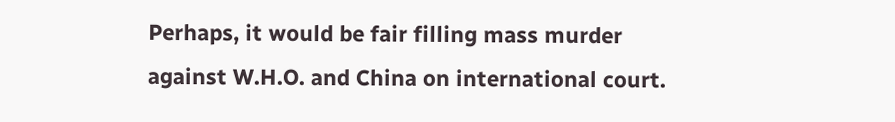Perhaps, it would be fair filling mass murder against W.H.O. and China on international court.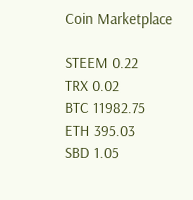Coin Marketplace

STEEM 0.22
TRX 0.02
BTC 11982.75
ETH 395.03
SBD 1.05